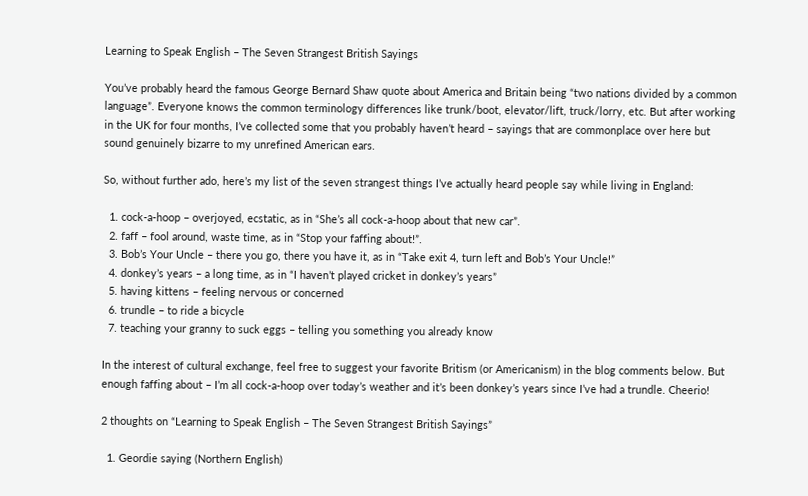Learning to Speak English – The Seven Strangest British Sayings

You’ve probably heard the famous George Bernard Shaw quote about America and Britain being “two nations divided by a common language”. Everyone knows the common terminology differences like trunk/boot, elevator/lift, truck/lorry, etc. But after working in the UK for four months, I’ve collected some that you probably haven’t heard – sayings that are commonplace over here but sound genuinely bizarre to my unrefined American ears.

So, without further ado, here’s my list of the seven strangest things I’ve actually heard people say while living in England:

  1. cock-a-hoop – overjoyed, ecstatic, as in “She’s all cock-a-hoop about that new car”.
  2. faff – fool around, waste time, as in “Stop your faffing about!”.
  3. Bob’s Your Uncle – there you go, there you have it, as in “Take exit 4, turn left and Bob’s Your Uncle!”
  4. donkey’s years – a long time, as in “I haven’t played cricket in donkey’s years”
  5. having kittens – feeling nervous or concerned
  6. trundle – to ride a bicycle
  7. teaching your granny to suck eggs – telling you something you already know

In the interest of cultural exchange, feel free to suggest your favorite Britism (or Americanism) in the blog comments below. But enough faffing about – I’m all cock-a-hoop over today’s weather and it’s been donkey’s years since I’ve had a trundle. Cheerio!

2 thoughts on “Learning to Speak English – The Seven Strangest British Sayings”

  1. Geordie saying (Northern English)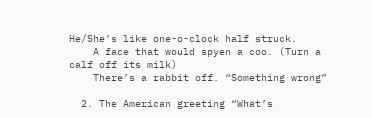He/She’s like one-o-clock half struck.
    A face that would spyen a coo. (Turn a calf off its milk)
    There’s a rabbit off. “Something wrong”

  2. The American greeting “What’s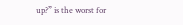up?” is the worst for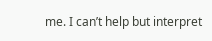me. I can’t help but interpret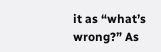it as “what’s wrong?” As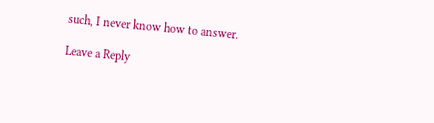such, I never know how to answer.

Leave a Reply